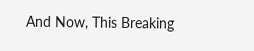And Now, This Breaking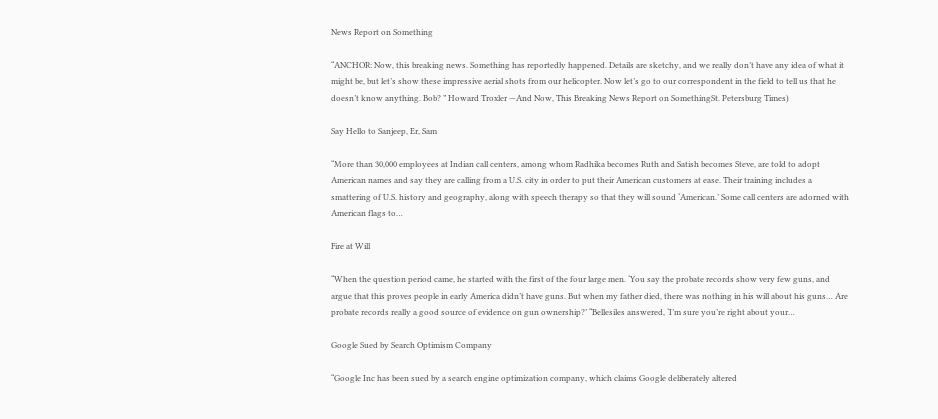News Report on Something

“ANCHOR: Now, this breaking news. Something has reportedly happened. Details are sketchy, and we really don’t have any idea of what it might be, but let’s show these impressive aerial shots from our helicopter. Now let’s go to our correspondent in the field to tell us that he doesn’t know anything. Bob? ” Howard Troxler —And Now, This Breaking News Report on SomethingSt. Petersburg Times)

Say Hello to Sanjeep, Er, Sam

“More than 30,000 employees at Indian call centers, among whom Radhika becomes Ruth and Satish becomes Steve, are told to adopt American names and say they are calling from a U.S. city in order to put their American customers at ease. Their training includes a smattering of U.S. history and geography, along with speech therapy so that they will sound ‘American.’ Some call centers are adorned with American flags to…

Fire at Will

“When the question period came, he started with the first of the four large men. ‘You say the probate records show very few guns, and argue that this proves people in early America didn’t have guns. But when my father died, there was nothing in his will about his guns… Are probate records really a good source of evidence on gun ownership?’ “Bellesiles answered, ‘I’m sure you’re right about your…

Google Sued by Search Optimism Company

“Google Inc has been sued by a search engine optimization company, which claims Google deliberately altered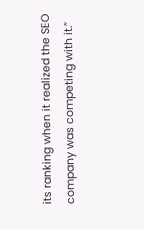its ranking when it realized the SEO company was competing with it.”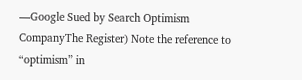—Google Sued by Search Optimism CompanyThe Register) Note the reference to “optimism” in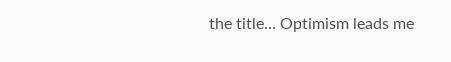the title… Optimism leads me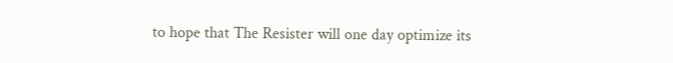to hope that The Resister will one day optimize its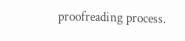proofreading process.